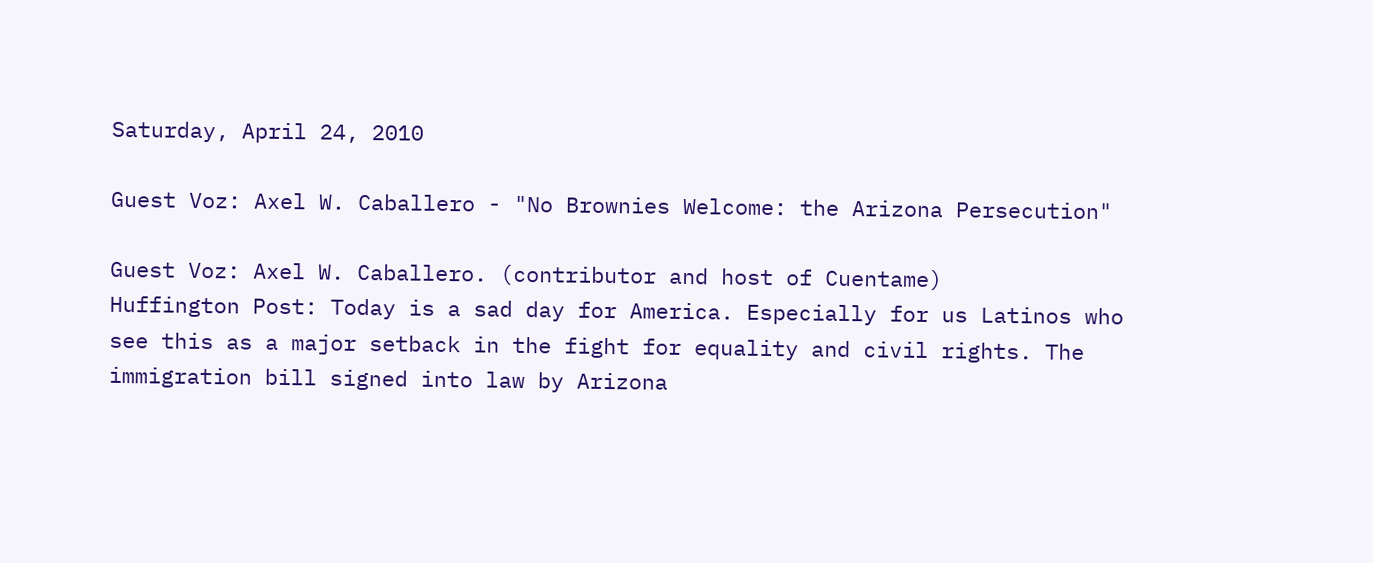Saturday, April 24, 2010

Guest Voz: Axel W. Caballero - "No Brownies Welcome: the Arizona Persecution"

Guest Voz: Axel W. Caballero. (contributor and host of Cuentame)
Huffington Post: Today is a sad day for America. Especially for us Latinos who see this as a major setback in the fight for equality and civil rights. The immigration bill signed into law by Arizona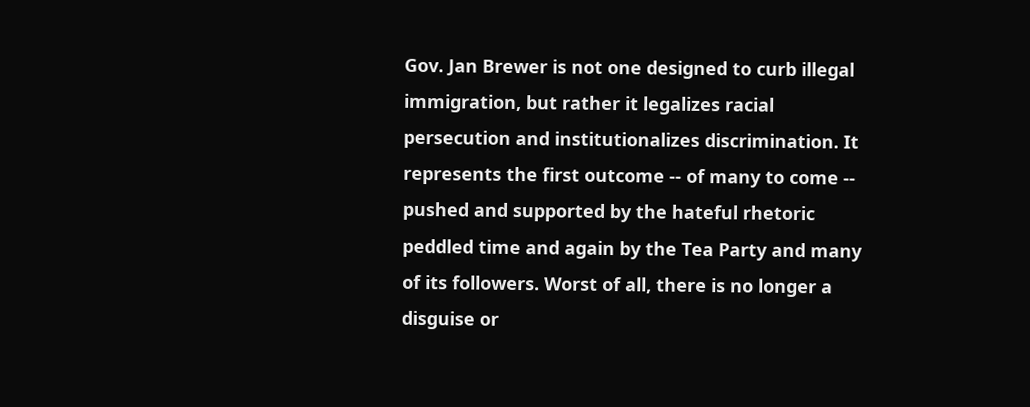Gov. Jan Brewer is not one designed to curb illegal immigration, but rather it legalizes racial persecution and institutionalizes discrimination. It represents the first outcome -- of many to come -- pushed and supported by the hateful rhetoric peddled time and again by the Tea Party and many of its followers. Worst of all, there is no longer a disguise or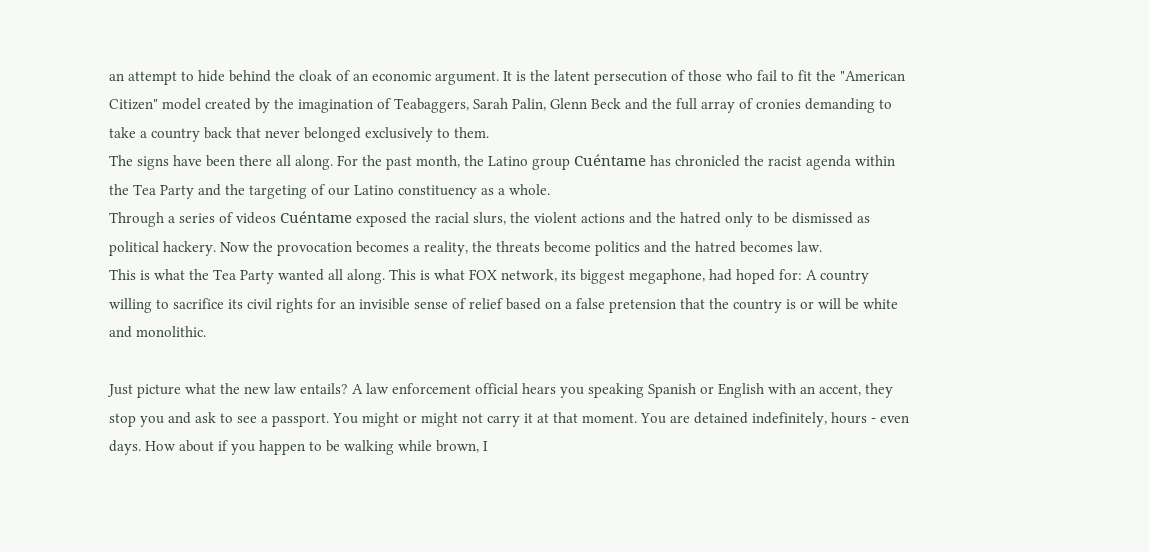an attempt to hide behind the cloak of an economic argument. It is the latent persecution of those who fail to fit the "American Citizen" model created by the imagination of Teabaggers, Sarah Palin, Glenn Beck and the full array of cronies demanding to take a country back that never belonged exclusively to them.
The signs have been there all along. For the past month, the Latino group Cuéntame has chronicled the racist agenda within the Tea Party and the targeting of our Latino constituency as a whole.
Through a series of videos Cuéntame exposed the racial slurs, the violent actions and the hatred only to be dismissed as political hackery. Now the provocation becomes a reality, the threats become politics and the hatred becomes law.
This is what the Tea Party wanted all along. This is what FOX network, its biggest megaphone, had hoped for: A country willing to sacrifice its civil rights for an invisible sense of relief based on a false pretension that the country is or will be white and monolithic.

Just picture what the new law entails? A law enforcement official hears you speaking Spanish or English with an accent, they stop you and ask to see a passport. You might or might not carry it at that moment. You are detained indefinitely, hours - even days. How about if you happen to be walking while brown, I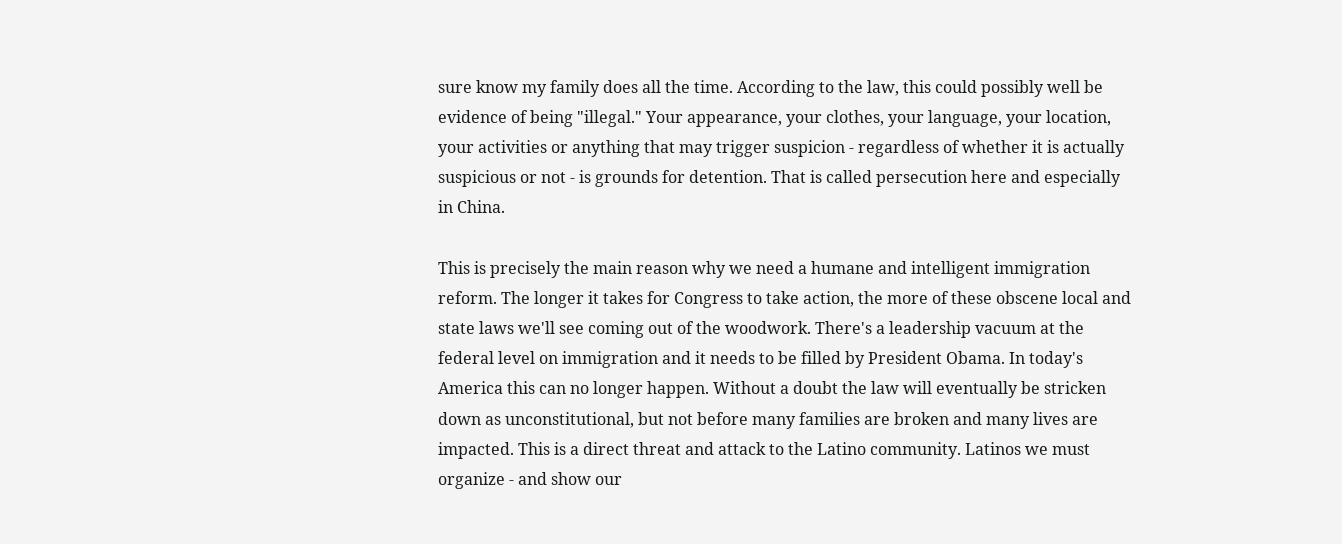sure know my family does all the time. According to the law, this could possibly well be evidence of being "illegal." Your appearance, your clothes, your language, your location, your activities or anything that may trigger suspicion - regardless of whether it is actually suspicious or not - is grounds for detention. That is called persecution here and especially in China.

This is precisely the main reason why we need a humane and intelligent immigration reform. The longer it takes for Congress to take action, the more of these obscene local and state laws we'll see coming out of the woodwork. There's a leadership vacuum at the federal level on immigration and it needs to be filled by President Obama. In today's America this can no longer happen. Without a doubt the law will eventually be stricken down as unconstitutional, but not before many families are broken and many lives are impacted. This is a direct threat and attack to the Latino community. Latinos we must organize - and show our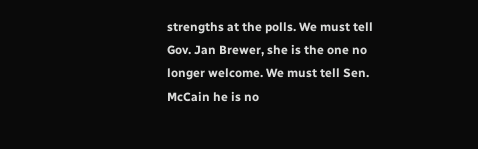strengths at the polls. We must tell Gov. Jan Brewer, she is the one no longer welcome. We must tell Sen. McCain he is no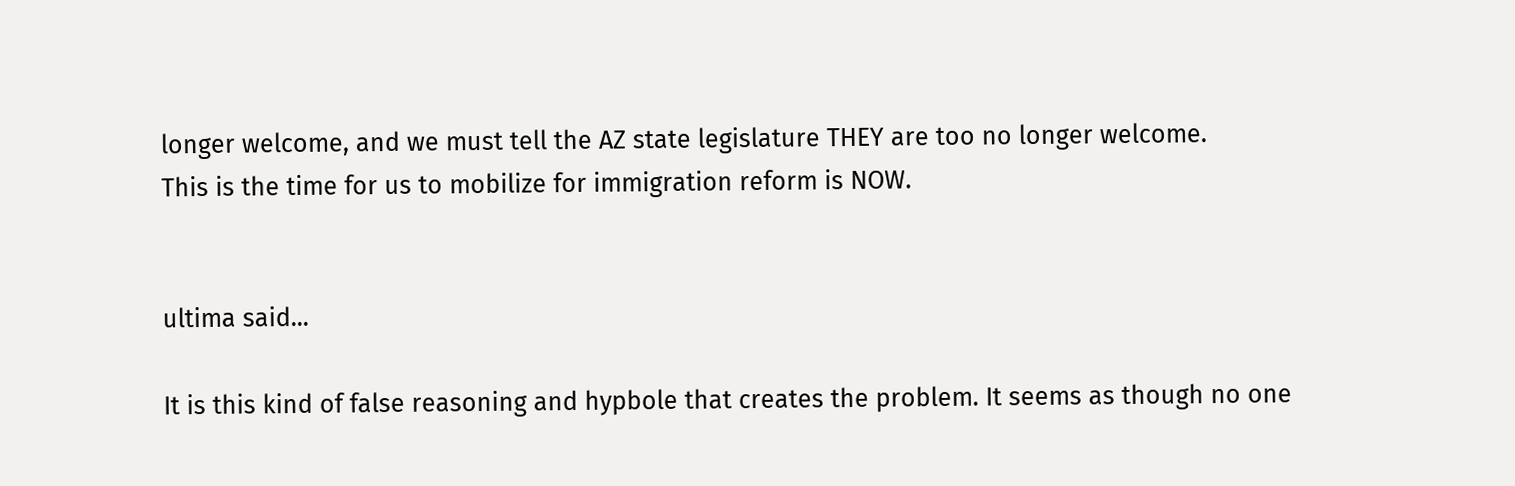longer welcome, and we must tell the AZ state legislature THEY are too no longer welcome.
This is the time for us to mobilize for immigration reform is NOW.


ultima said...

It is this kind of false reasoning and hypbole that creates the problem. It seems as though no one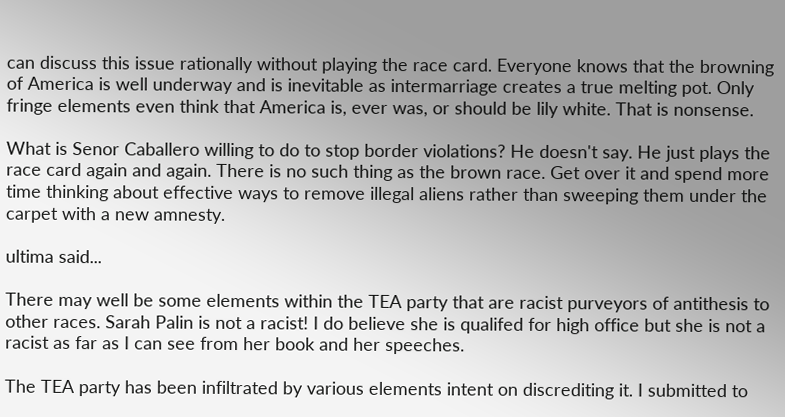can discuss this issue rationally without playing the race card. Everyone knows that the browning of America is well underway and is inevitable as intermarriage creates a true melting pot. Only fringe elements even think that America is, ever was, or should be lily white. That is nonsense.

What is Senor Caballero willing to do to stop border violations? He doesn't say. He just plays the race card again and again. There is no such thing as the brown race. Get over it and spend more time thinking about effective ways to remove illegal aliens rather than sweeping them under the carpet with a new amnesty.

ultima said...

There may well be some elements within the TEA party that are racist purveyors of antithesis to other races. Sarah Palin is not a racist! I do believe she is qualifed for high office but she is not a racist as far as I can see from her book and her speeches.

The TEA party has been infiltrated by various elements intent on discrediting it. I submitted to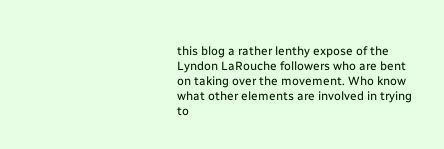this blog a rather lenthy expose of the Lyndon LaRouche followers who are bent on taking over the movement. Who know what other elements are involved in trying to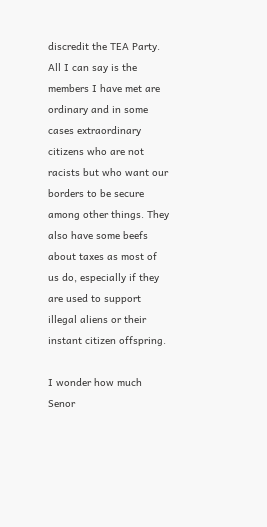discredit the TEA Party. All I can say is the members I have met are ordinary and in some cases extraordinary citizens who are not racists but who want our borders to be secure among other things. They also have some beefs about taxes as most of us do, especially if they are used to support illegal aliens or their instant citizen offspring.

I wonder how much Senor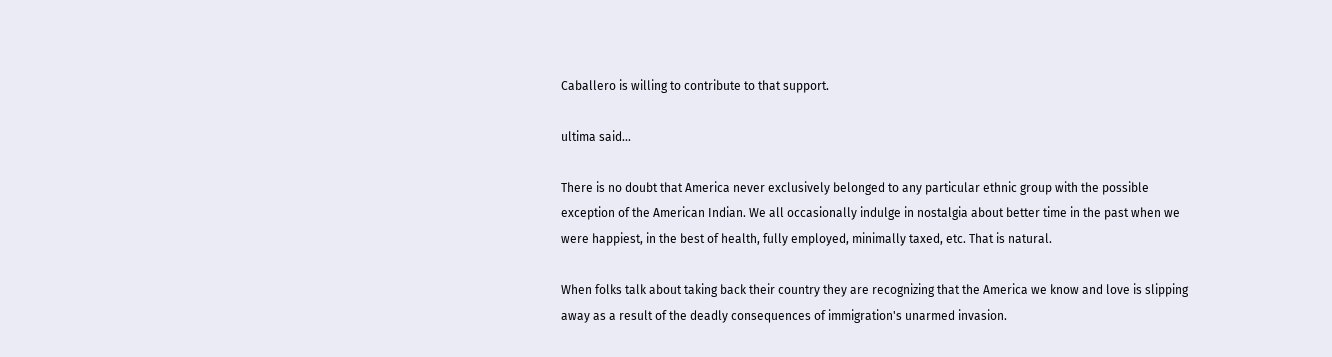Caballero is willing to contribute to that support.

ultima said...

There is no doubt that America never exclusively belonged to any particular ethnic group with the possible exception of the American Indian. We all occasionally indulge in nostalgia about better time in the past when we were happiest, in the best of health, fully employed, minimally taxed, etc. That is natural.

When folks talk about taking back their country they are recognizing that the America we know and love is slipping away as a result of the deadly consequences of immigration's unarmed invasion.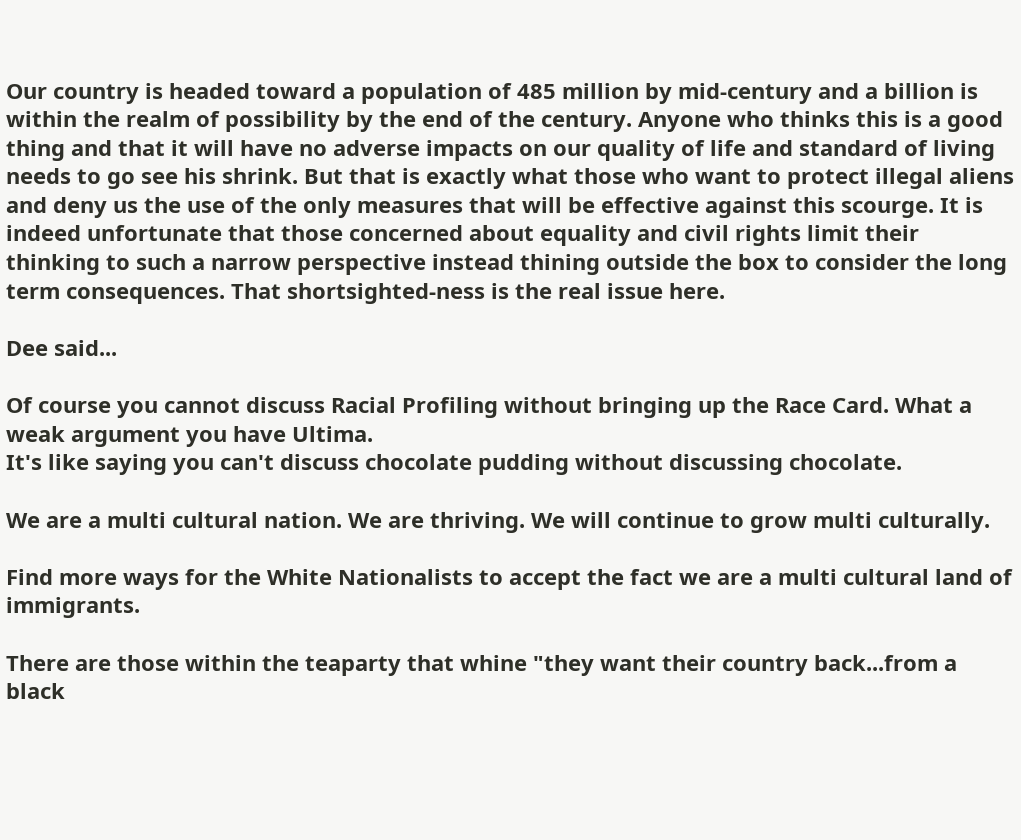Our country is headed toward a population of 485 million by mid-century and a billion is within the realm of possibility by the end of the century. Anyone who thinks this is a good thing and that it will have no adverse impacts on our quality of life and standard of living needs to go see his shrink. But that is exactly what those who want to protect illegal aliens and deny us the use of the only measures that will be effective against this scourge. It is indeed unfortunate that those concerned about equality and civil rights limit their thinking to such a narrow perspective instead thining outside the box to consider the long term consequences. That shortsighted-ness is the real issue here.

Dee said...

Of course you cannot discuss Racial Profiling without bringing up the Race Card. What a weak argument you have Ultima.
It's like saying you can't discuss chocolate pudding without discussing chocolate.

We are a multi cultural nation. We are thriving. We will continue to grow multi culturally.

Find more ways for the White Nationalists to accept the fact we are a multi cultural land of immigrants.

There are those within the teaparty that whine "they want their country back...from a black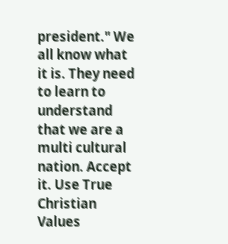president." We all know what it is. They need to learn to understand that we are a multi cultural nation. Accept it. Use True Christian Values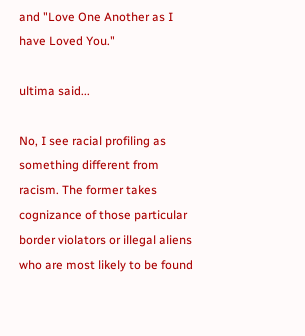and "Love One Another as I have Loved You."

ultima said...

No, I see racial profiling as something different from racism. The former takes cognizance of those particular border violators or illegal aliens who are most likely to be found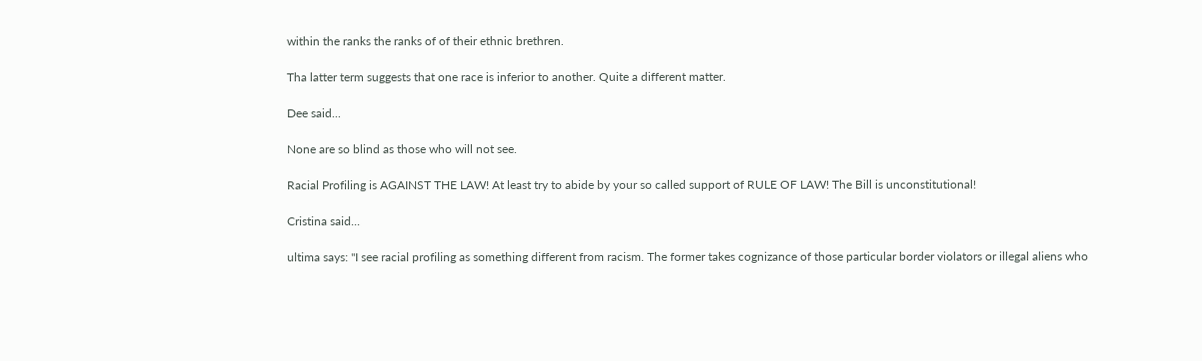within the ranks the ranks of of their ethnic brethren.

Tha latter term suggests that one race is inferior to another. Quite a different matter.

Dee said...

None are so blind as those who will not see.

Racial Profiling is AGAINST THE LAW! At least try to abide by your so called support of RULE OF LAW! The Bill is unconstitutional!

Cristina said...

ultima says: "I see racial profiling as something different from racism. The former takes cognizance of those particular border violators or illegal aliens who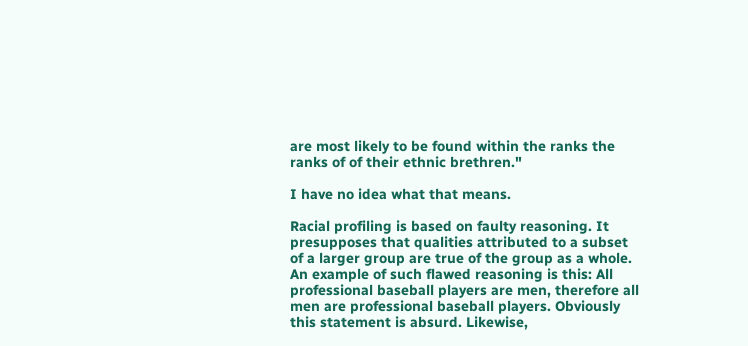are most likely to be found within the ranks the ranks of of their ethnic brethren."

I have no idea what that means.

Racial profiling is based on faulty reasoning. It presupposes that qualities attributed to a subset of a larger group are true of the group as a whole. An example of such flawed reasoning is this: All professional baseball players are men, therefore all men are professional baseball players. Obviously this statement is absurd. Likewise,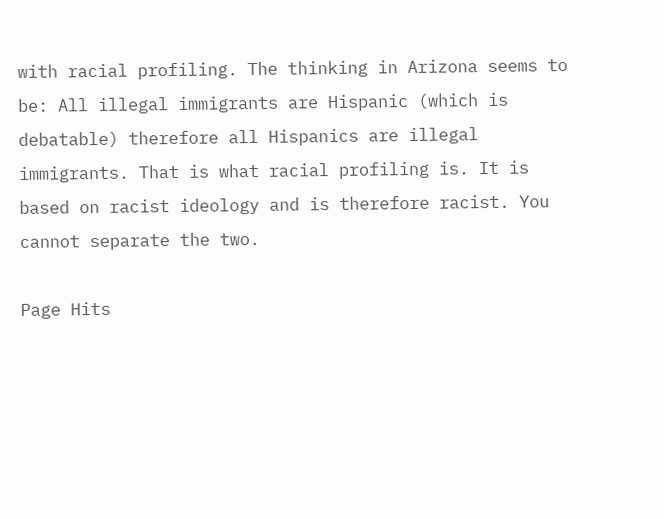with racial profiling. The thinking in Arizona seems to be: All illegal immigrants are Hispanic (which is debatable) therefore all Hispanics are illegal immigrants. That is what racial profiling is. It is based on racist ideology and is therefore racist. You cannot separate the two.

Page Hits